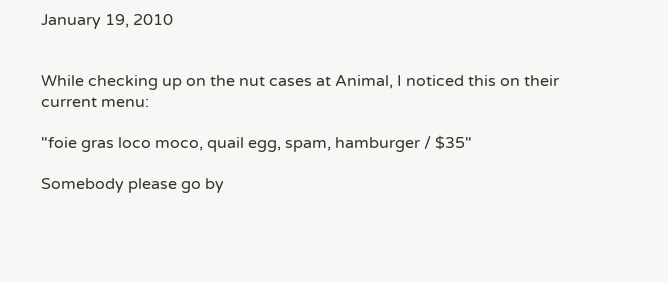January 19, 2010


While checking up on the nut cases at Animal, I noticed this on their current menu:

"foie gras loco moco, quail egg, spam, hamburger / $35"

Somebody please go by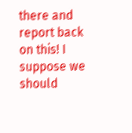there and report back on this! I suppose we should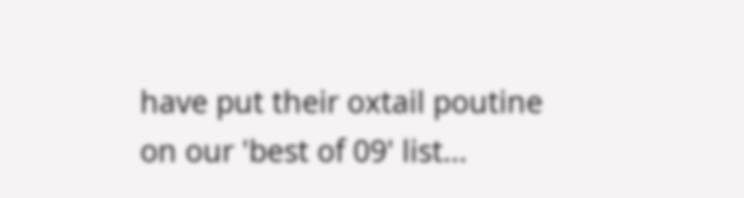have put their oxtail poutine on our 'best of 09' list...